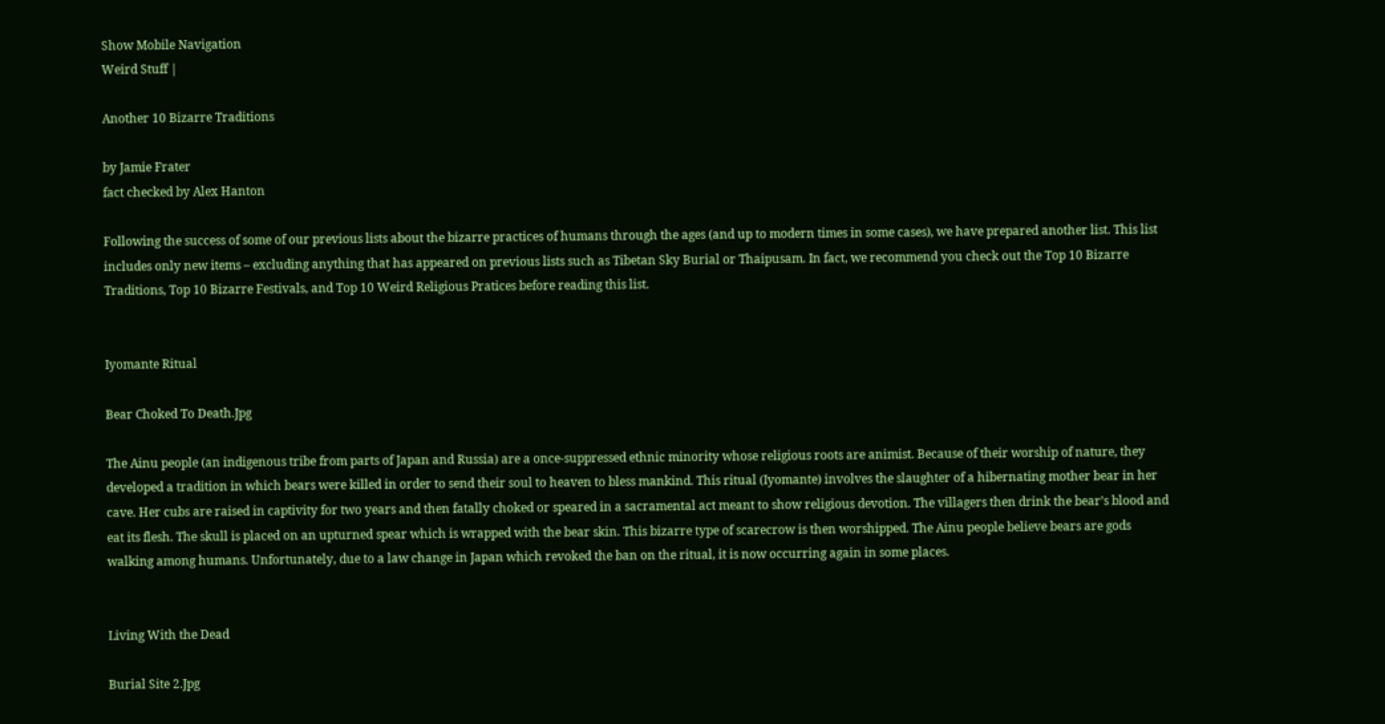Show Mobile Navigation
Weird Stuff |

Another 10 Bizarre Traditions

by Jamie Frater
fact checked by Alex Hanton

Following the success of some of our previous lists about the bizarre practices of humans through the ages (and up to modern times in some cases), we have prepared another list. This list includes only new items – excluding anything that has appeared on previous lists such as Tibetan Sky Burial or Thaipusam. In fact, we recommend you check out the Top 10 Bizarre Traditions, Top 10 Bizarre Festivals, and Top 10 Weird Religious Pratices before reading this list.


Iyomante Ritual

Bear Choked To Death.Jpg

The Ainu people (an indigenous tribe from parts of Japan and Russia) are a once-suppressed ethnic minority whose religious roots are animist. Because of their worship of nature, they developed a tradition in which bears were killed in order to send their soul to heaven to bless mankind. This ritual (Iyomante) involves the slaughter of a hibernating mother bear in her cave. Her cubs are raised in captivity for two years and then fatally choked or speared in a sacramental act meant to show religious devotion. The villagers then drink the bear’s blood and eat its flesh. The skull is placed on an upturned spear which is wrapped with the bear skin. This bizarre type of scarecrow is then worshipped. The Ainu people believe bears are gods walking among humans. Unfortunately, due to a law change in Japan which revoked the ban on the ritual, it is now occurring again in some places.


Living With the Dead

Burial Site 2.Jpg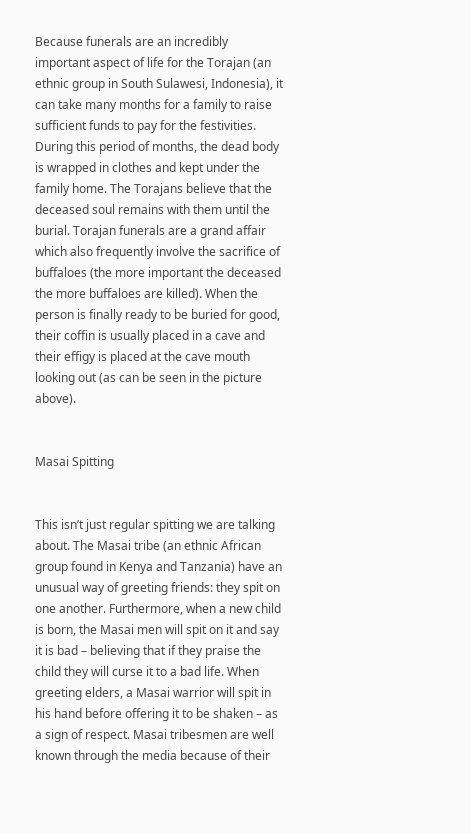Because funerals are an incredibly important aspect of life for the Torajan (an ethnic group in South Sulawesi, Indonesia), it can take many months for a family to raise sufficient funds to pay for the festivities. During this period of months, the dead body is wrapped in clothes and kept under the family home. The Torajans believe that the deceased soul remains with them until the burial. Torajan funerals are a grand affair which also frequently involve the sacrifice of buffaloes (the more important the deceased the more buffaloes are killed). When the person is finally ready to be buried for good, their coffin is usually placed in a cave and their effigy is placed at the cave mouth looking out (as can be seen in the picture above).


Masai Spitting


This isn’t just regular spitting we are talking about. The Masai tribe (an ethnic African group found in Kenya and Tanzania) have an unusual way of greeting friends: they spit on one another. Furthermore, when a new child is born, the Masai men will spit on it and say it is bad – believing that if they praise the child they will curse it to a bad life. When greeting elders, a Masai warrior will spit in his hand before offering it to be shaken – as a sign of respect. Masai tribesmen are well known through the media because of their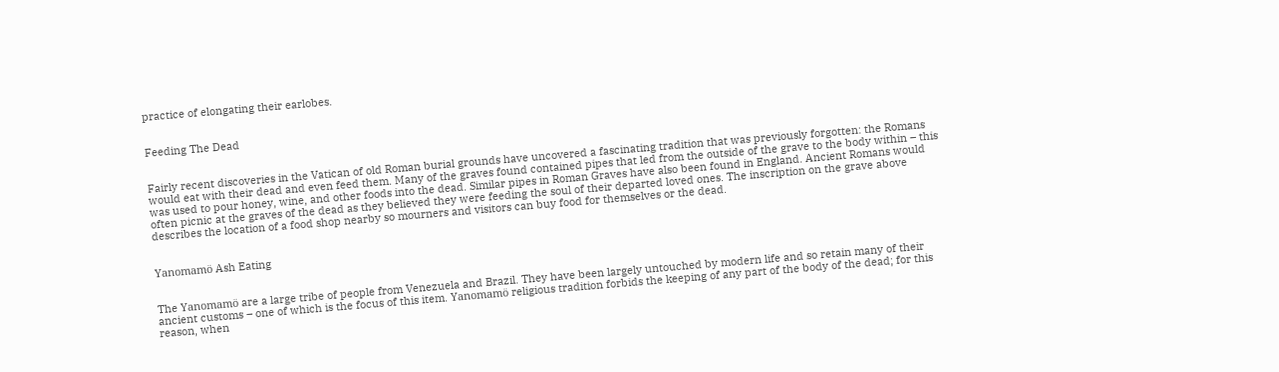practice of elongating their earlobes.


Feeding The Dead


Fairly recent discoveries in the Vatican of old Roman burial grounds have uncovered a fascinating tradition that was previously forgotten: the Romans would eat with their dead and even feed them. Many of the graves found contained pipes that led from the outside of the grave to the body within – this was used to pour honey, wine, and other foods into the dead. Similar pipes in Roman Graves have also been found in England. Ancient Romans would often picnic at the graves of the dead as they believed they were feeding the soul of their departed loved ones. The inscription on the grave above describes the location of a food shop nearby so mourners and visitors can buy food for themselves or the dead.


Yanomamö Ash Eating


The Yanomamö are a large tribe of people from Venezuela and Brazil. They have been largely untouched by modern life and so retain many of their ancient customs – one of which is the focus of this item. Yanomamö religious tradition forbids the keeping of any part of the body of the dead; for this reason, when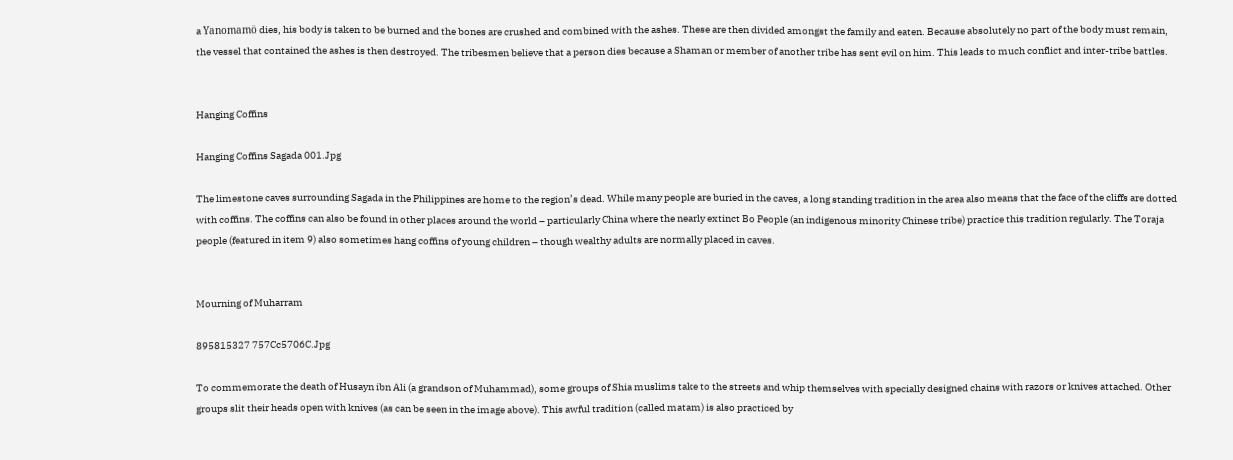a Yanomamö dies, his body is taken to be burned and the bones are crushed and combined with the ashes. These are then divided amongst the family and eaten. Because absolutely no part of the body must remain, the vessel that contained the ashes is then destroyed. The tribesmen believe that a person dies because a Shaman or member of another tribe has sent evil on him. This leads to much conflict and inter-tribe battles.


Hanging Coffins

Hanging Coffins Sagada 001.Jpg

The limestone caves surrounding Sagada in the Philippines are home to the region’s dead. While many people are buried in the caves, a long standing tradition in the area also means that the face of the cliffs are dotted with coffins. The coffins can also be found in other places around the world – particularly China where the nearly extinct Bo People (an indigenous minority Chinese tribe) practice this tradition regularly. The Toraja people (featured in item 9) also sometimes hang coffins of young children – though wealthy adults are normally placed in caves.


Mourning of Muharram

895815327 757Cc5706C.Jpg

To commemorate the death of Husayn ibn Ali (a grandson of Muhammad), some groups of Shia muslims take to the streets and whip themselves with specially designed chains with razors or knives attached. Other groups slit their heads open with knives (as can be seen in the image above). This awful tradition (called matam) is also practiced by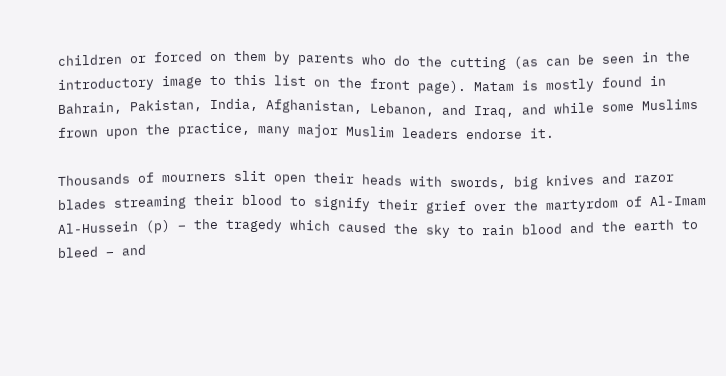children or forced on them by parents who do the cutting (as can be seen in the introductory image to this list on the front page). Matam is mostly found in Bahrain, Pakistan, India, Afghanistan, Lebanon, and Iraq, and while some Muslims frown upon the practice, many major Muslim leaders endorse it.

Thousands of mourners slit open their heads with swords, big knives and razor blades streaming their blood to signify their grief over the martyrdom of Al-Imam Al-Hussein (p) – the tragedy which caused the sky to rain blood and the earth to bleed – and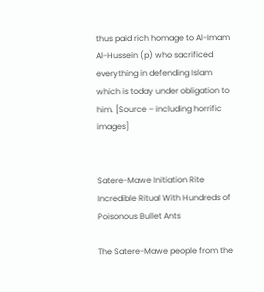thus paid rich homage to Al-Imam Al-Hussein (p) who sacrificed everything in defending Islam which is today under obligation to him. [Source – including horrific images]


Satere-Mawe Initiation Rite
Incredible Ritual With Hundreds of Poisonous Bullet Ants

The Satere-Mawe people from the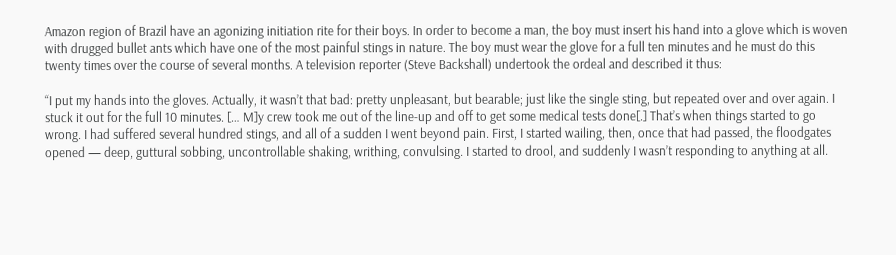Amazon region of Brazil have an agonizing initiation rite for their boys. In order to become a man, the boy must insert his hand into a glove which is woven with drugged bullet ants which have one of the most painful stings in nature. The boy must wear the glove for a full ten minutes and he must do this twenty times over the course of several months. A television reporter (Steve Backshall) undertook the ordeal and described it thus:

“I put my hands into the gloves. Actually, it wasn’t that bad: pretty unpleasant, but bearable; just like the single sting, but repeated over and over again. I stuck it out for the full 10 minutes. [… M]y crew took me out of the line-up and off to get some medical tests done[.] That’s when things started to go wrong. I had suffered several hundred stings, and all of a sudden I went beyond pain. First, I started wailing, then, once that had passed, the floodgates opened — deep, guttural sobbing, uncontrollable shaking, writhing, convulsing. I started to drool, and suddenly I wasn’t responding to anything at all.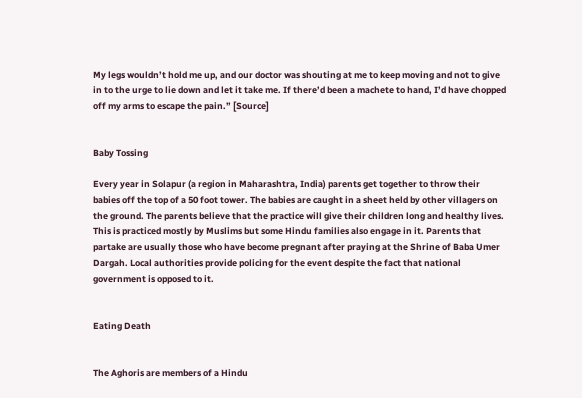My legs wouldn’t hold me up, and our doctor was shouting at me to keep moving and not to give in to the urge to lie down and let it take me. If there’d been a machete to hand, I’d have chopped off my arms to escape the pain.” [Source]


Baby Tossing

Every year in Solapur (a region in Maharashtra, India) parents get together to throw their babies off the top of a 50 foot tower. The babies are caught in a sheet held by other villagers on the ground. The parents believe that the practice will give their children long and healthy lives. This is practiced mostly by Muslims but some Hindu families also engage in it. Parents that partake are usually those who have become pregnant after praying at the Shrine of Baba Umer Dargah. Local authorities provide policing for the event despite the fact that national government is opposed to it.


Eating Death


The Aghoris are members of a Hindu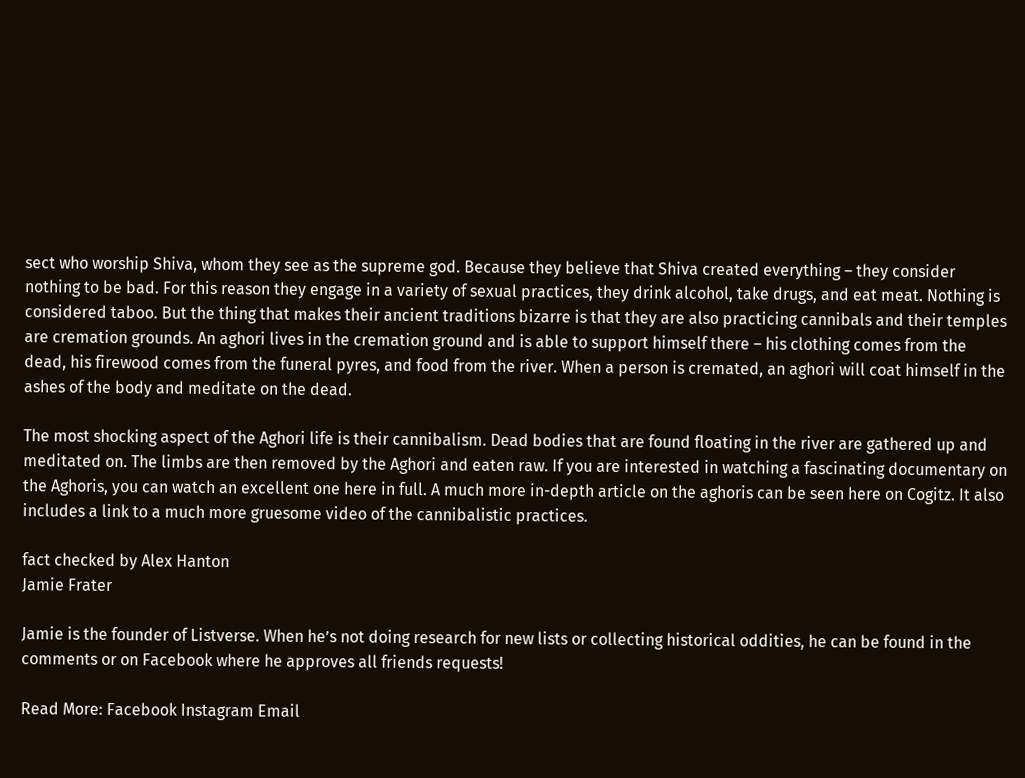sect who worship Shiva, whom they see as the supreme god. Because they believe that Shiva created everything – they consider nothing to be bad. For this reason they engage in a variety of sexual practices, they drink alcohol, take drugs, and eat meat. Nothing is considered taboo. But the thing that makes their ancient traditions bizarre is that they are also practicing cannibals and their temples are cremation grounds. An aghori lives in the cremation ground and is able to support himself there – his clothing comes from the dead, his firewood comes from the funeral pyres, and food from the river. When a person is cremated, an aghori will coat himself in the ashes of the body and meditate on the dead.

The most shocking aspect of the Aghori life is their cannibalism. Dead bodies that are found floating in the river are gathered up and meditated on. The limbs are then removed by the Aghori and eaten raw. If you are interested in watching a fascinating documentary on the Aghoris, you can watch an excellent one here in full. A much more in-depth article on the aghoris can be seen here on Cogitz. It also includes a link to a much more gruesome video of the cannibalistic practices.

fact checked by Alex Hanton
Jamie Frater

Jamie is the founder of Listverse. When he’s not doing research for new lists or collecting historical oddities, he can be found in the comments or on Facebook where he approves all friends requests!

Read More: Facebook Instagram Email